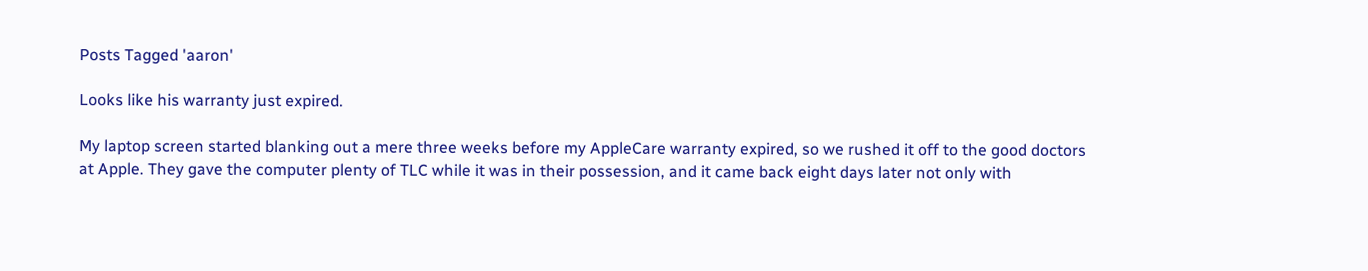Posts Tagged 'aaron'

Looks like his warranty just expired.

My laptop screen started blanking out a mere three weeks before my AppleCare warranty expired, so we rushed it off to the good doctors at Apple. They gave the computer plenty of TLC while it was in their possession, and it came back eight days later not only with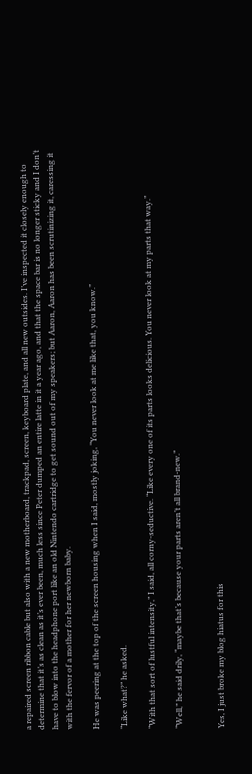a repaired screen ribbon cable but also with a new motherboard, trackpad, screen, keyboard plate, and all new outsides. I’ve inspected it closely enough to determine that it’s as clean as it’s ever been, much less since Peter dumped an entire latte in it a year ago, and that the space bar is no longer sticky and I don’t have to blow into the headphone port like an old Nintendo cartridge to get sound out of my speakers; but Aaron, Aaron has been scrutinizing it, caressing it with the fervor of a mother for her newborn baby.

He was peering at the top of the screen housing when I said, mostly joking, “You never look at me like that, you know.”

“Like what?” he asked.

“With that sort of lustful intensity,” I said, all corny-seductive. “Like every one of its parts looks delicious. You never look at my parts that way.”

“Well,” he said drily, “maybe that’s because your parts aren’t all brand-new.”


Yes, I just broke my blog hiatus for this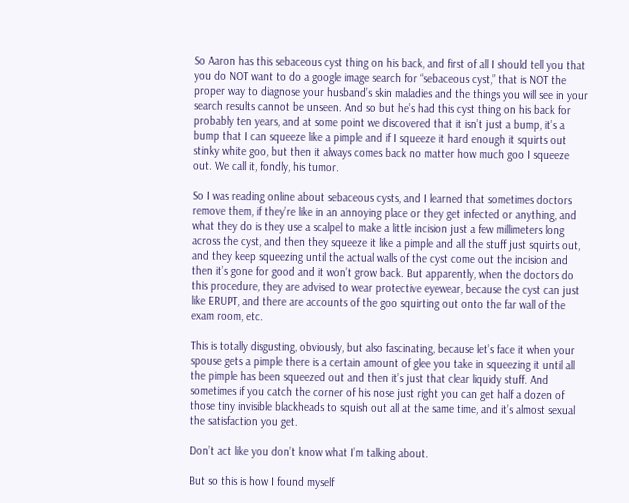So Aaron has this sebaceous cyst thing on his back, and first of all I should tell you that you do NOT want to do a google image search for “sebaceous cyst,” that is NOT the proper way to diagnose your husband’s skin maladies and the things you will see in your search results cannot be unseen. And so but he’s had this cyst thing on his back for probably ten years, and at some point we discovered that it isn’t just a bump, it’s a bump that I can squeeze like a pimple and if I squeeze it hard enough it squirts out stinky white goo, but then it always comes back no matter how much goo I squeeze out. We call it, fondly, his tumor.

So I was reading online about sebaceous cysts, and I learned that sometimes doctors remove them, if they’re like in an annoying place or they get infected or anything, and what they do is they use a scalpel to make a little incision just a few millimeters long across the cyst, and then they squeeze it like a pimple and all the stuff just squirts out, and they keep squeezing until the actual walls of the cyst come out the incision and then it’s gone for good and it won’t grow back. But apparently, when the doctors do this procedure, they are advised to wear protective eyewear, because the cyst can just like ERUPT, and there are accounts of the goo squirting out onto the far wall of the exam room, etc.

This is totally disgusting, obviously, but also fascinating, because let’s face it when your spouse gets a pimple there is a certain amount of glee you take in squeezing it until all the pimple has been squeezed out and then it’s just that clear liquidy stuff. And sometimes if you catch the corner of his nose just right you can get half a dozen of those tiny invisible blackheads to squish out all at the same time, and it’s almost sexual the satisfaction you get.

Don’t act like you don’t know what I’m talking about.

But so this is how I found myself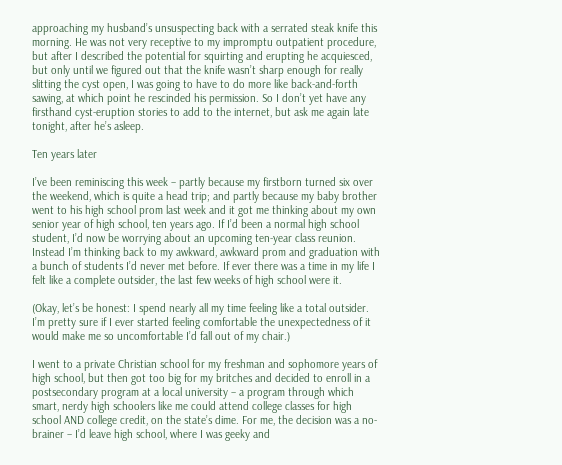approaching my husband’s unsuspecting back with a serrated steak knife this morning. He was not very receptive to my impromptu outpatient procedure, but after I described the potential for squirting and erupting he acquiesced, but only until we figured out that the knife wasn’t sharp enough for really slitting the cyst open, I was going to have to do more like back-and-forth sawing, at which point he rescinded his permission. So I don’t yet have any firsthand cyst-eruption stories to add to the internet, but ask me again late tonight, after he’s asleep.

Ten years later

I’ve been reminiscing this week – partly because my firstborn turned six over the weekend, which is quite a head trip; and partly because my baby brother went to his high school prom last week and it got me thinking about my own senior year of high school, ten years ago. If I’d been a normal high school student, I’d now be worrying about an upcoming ten-year class reunion. Instead I’m thinking back to my awkward, awkward prom and graduation with a bunch of students I’d never met before. If ever there was a time in my life I felt like a complete outsider, the last few weeks of high school were it.

(Okay, let’s be honest: I spend nearly all my time feeling like a total outsider. I’m pretty sure if I ever started feeling comfortable the unexpectedness of it would make me so uncomfortable I’d fall out of my chair.)

I went to a private Christian school for my freshman and sophomore years of high school, but then got too big for my britches and decided to enroll in a postsecondary program at a local university – a program through which smart, nerdy high schoolers like me could attend college classes for high school AND college credit, on the state’s dime. For me, the decision was a no-brainer – I’d leave high school, where I was geeky and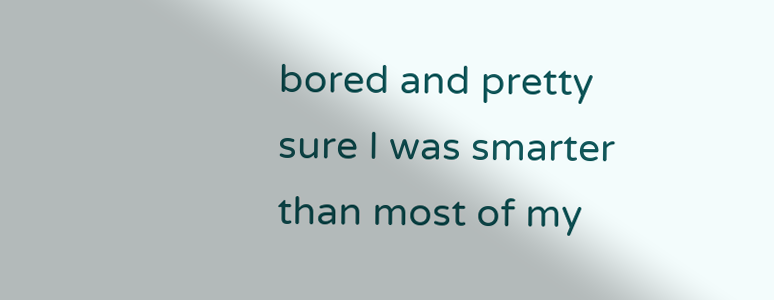bored and pretty sure I was smarter than most of my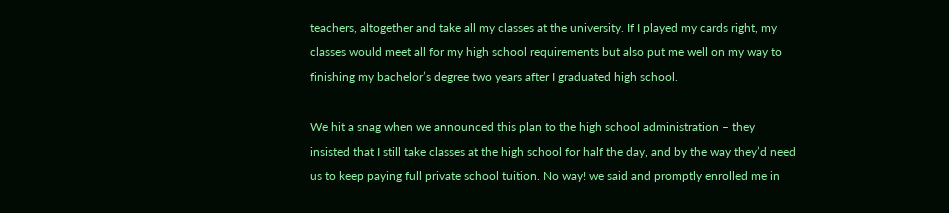teachers, altogether and take all my classes at the university. If I played my cards right, my classes would meet all for my high school requirements but also put me well on my way to finishing my bachelor’s degree two years after I graduated high school.

We hit a snag when we announced this plan to the high school administration – they insisted that I still take classes at the high school for half the day, and by the way they’d need us to keep paying full private school tuition. No way! we said and promptly enrolled me in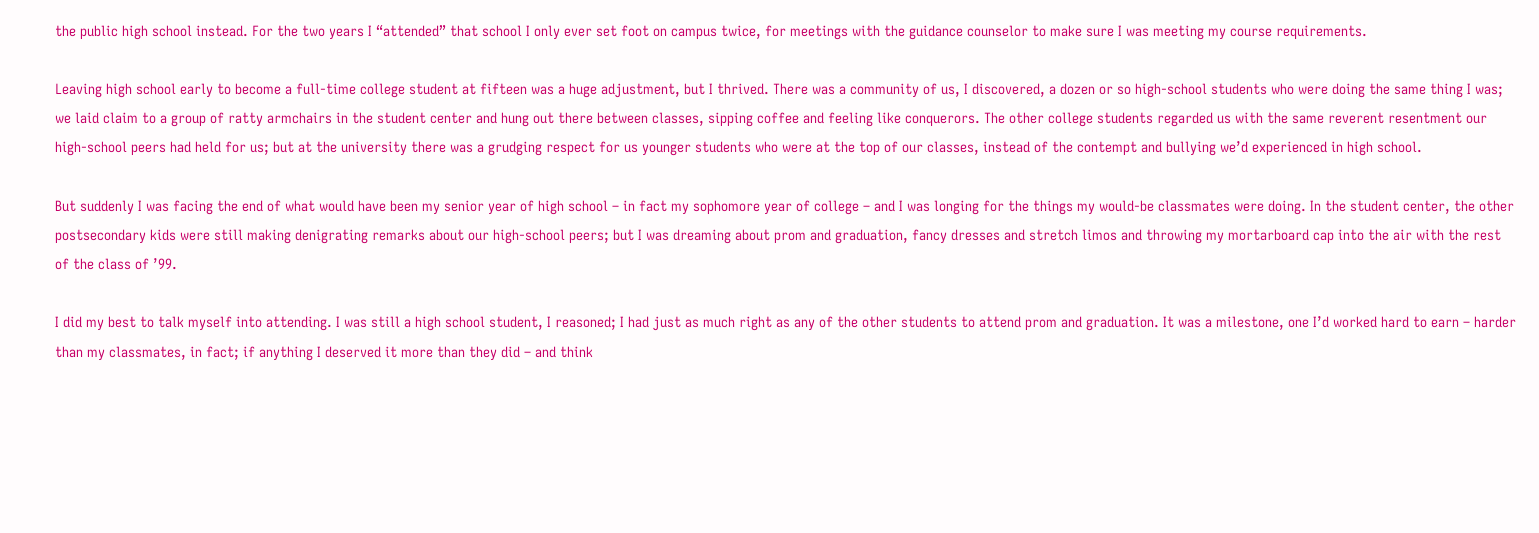the public high school instead. For the two years I “attended” that school I only ever set foot on campus twice, for meetings with the guidance counselor to make sure I was meeting my course requirements.

Leaving high school early to become a full-time college student at fifteen was a huge adjustment, but I thrived. There was a community of us, I discovered, a dozen or so high-school students who were doing the same thing I was; we laid claim to a group of ratty armchairs in the student center and hung out there between classes, sipping coffee and feeling like conquerors. The other college students regarded us with the same reverent resentment our high-school peers had held for us; but at the university there was a grudging respect for us younger students who were at the top of our classes, instead of the contempt and bullying we’d experienced in high school.

But suddenly I was facing the end of what would have been my senior year of high school – in fact my sophomore year of college – and I was longing for the things my would-be classmates were doing. In the student center, the other postsecondary kids were still making denigrating remarks about our high-school peers; but I was dreaming about prom and graduation, fancy dresses and stretch limos and throwing my mortarboard cap into the air with the rest of the class of ’99.

I did my best to talk myself into attending. I was still a high school student, I reasoned; I had just as much right as any of the other students to attend prom and graduation. It was a milestone, one I’d worked hard to earn – harder than my classmates, in fact; if anything I deserved it more than they did – and think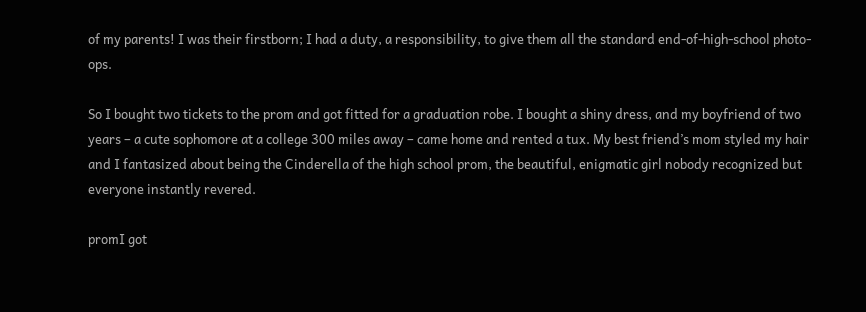of my parents! I was their firstborn; I had a duty, a responsibility, to give them all the standard end-of-high-school photo-ops.

So I bought two tickets to the prom and got fitted for a graduation robe. I bought a shiny dress, and my boyfriend of two years – a cute sophomore at a college 300 miles away – came home and rented a tux. My best friend’s mom styled my hair and I fantasized about being the Cinderella of the high school prom, the beautiful, enigmatic girl nobody recognized but everyone instantly revered.

promI got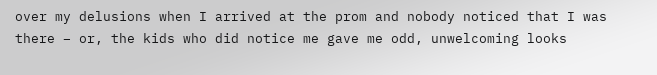over my delusions when I arrived at the prom and nobody noticed that I was there – or, the kids who did notice me gave me odd, unwelcoming looks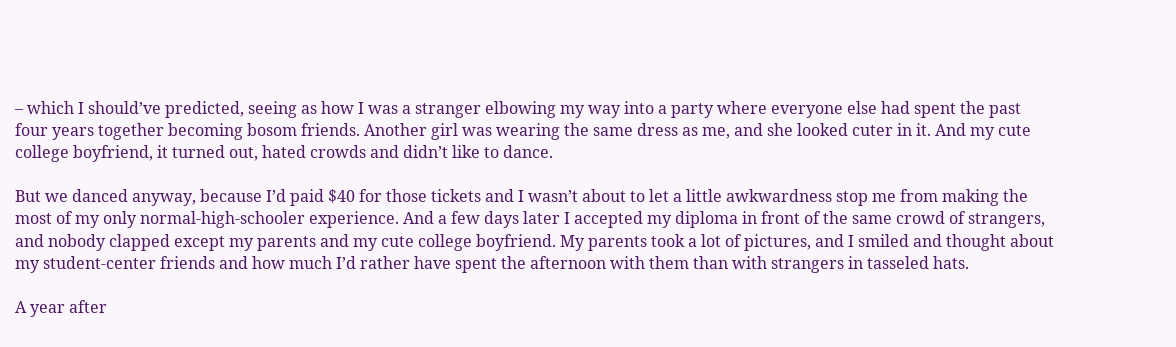– which I should’ve predicted, seeing as how I was a stranger elbowing my way into a party where everyone else had spent the past four years together becoming bosom friends. Another girl was wearing the same dress as me, and she looked cuter in it. And my cute college boyfriend, it turned out, hated crowds and didn’t like to dance.

But we danced anyway, because I’d paid $40 for those tickets and I wasn’t about to let a little awkwardness stop me from making the most of my only normal-high-schooler experience. And a few days later I accepted my diploma in front of the same crowd of strangers, and nobody clapped except my parents and my cute college boyfriend. My parents took a lot of pictures, and I smiled and thought about my student-center friends and how much I’d rather have spent the afternoon with them than with strangers in tasseled hats.

A year after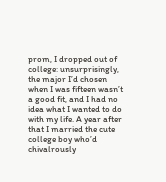prom, I dropped out of college: unsurprisingly, the major I’d chosen when I was fifteen wasn’t a good fit, and I had no idea what I wanted to do with my life. A year after that I married the cute college boy who’d chivalrously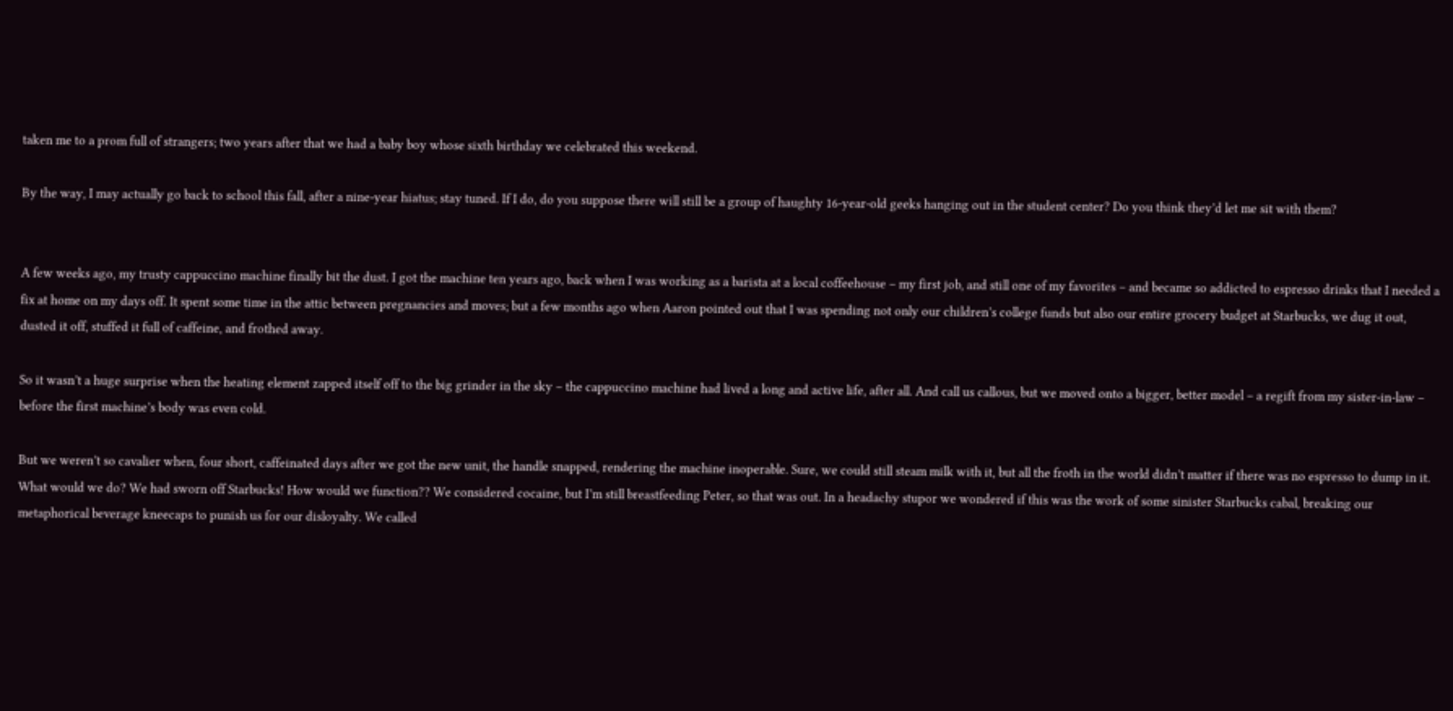taken me to a prom full of strangers; two years after that we had a baby boy whose sixth birthday we celebrated this weekend.

By the way, I may actually go back to school this fall, after a nine-year hiatus; stay tuned. If I do, do you suppose there will still be a group of haughty 16-year-old geeks hanging out in the student center? Do you think they’d let me sit with them?


A few weeks ago, my trusty cappuccino machine finally bit the dust. I got the machine ten years ago, back when I was working as a barista at a local coffeehouse – my first job, and still one of my favorites – and became so addicted to espresso drinks that I needed a fix at home on my days off. It spent some time in the attic between pregnancies and moves; but a few months ago when Aaron pointed out that I was spending not only our children’s college funds but also our entire grocery budget at Starbucks, we dug it out, dusted it off, stuffed it full of caffeine, and frothed away.

So it wasn’t a huge surprise when the heating element zapped itself off to the big grinder in the sky – the cappuccino machine had lived a long and active life, after all. And call us callous, but we moved onto a bigger, better model – a regift from my sister-in-law – before the first machine’s body was even cold.

But we weren’t so cavalier when, four short, caffeinated days after we got the new unit, the handle snapped, rendering the machine inoperable. Sure, we could still steam milk with it, but all the froth in the world didn’t matter if there was no espresso to dump in it. What would we do? We had sworn off Starbucks! How would we function?? We considered cocaine, but I’m still breastfeeding Peter, so that was out. In a headachy stupor we wondered if this was the work of some sinister Starbucks cabal, breaking our metaphorical beverage kneecaps to punish us for our disloyalty. We called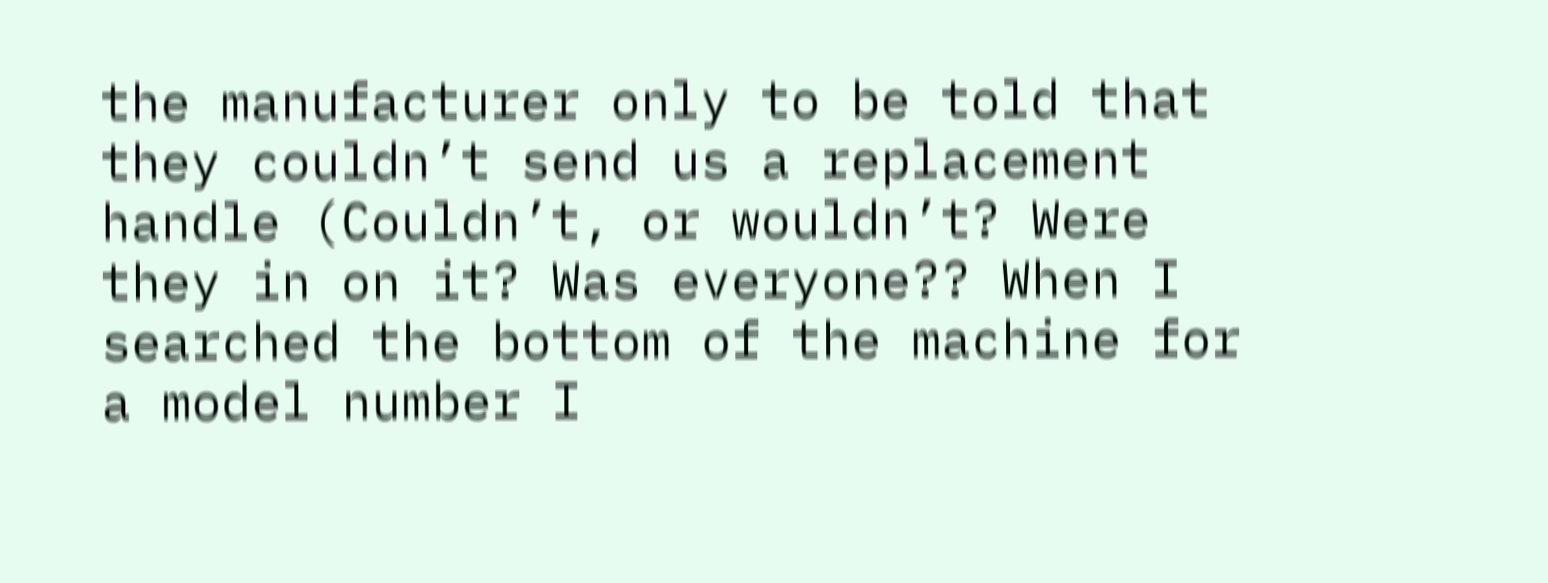the manufacturer only to be told that they couldn’t send us a replacement handle (Couldn’t, or wouldn’t? Were they in on it? Was everyone?? When I searched the bottom of the machine for a model number I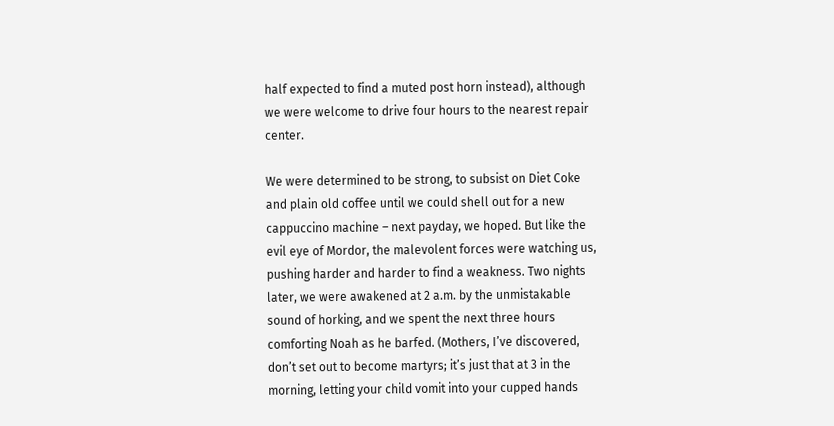half expected to find a muted post horn instead), although we were welcome to drive four hours to the nearest repair center.

We were determined to be strong, to subsist on Diet Coke and plain old coffee until we could shell out for a new cappuccino machine – next payday, we hoped. But like the evil eye of Mordor, the malevolent forces were watching us, pushing harder and harder to find a weakness. Two nights later, we were awakened at 2 a.m. by the unmistakable sound of horking, and we spent the next three hours comforting Noah as he barfed. (Mothers, I’ve discovered, don’t set out to become martyrs; it’s just that at 3 in the morning, letting your child vomit into your cupped hands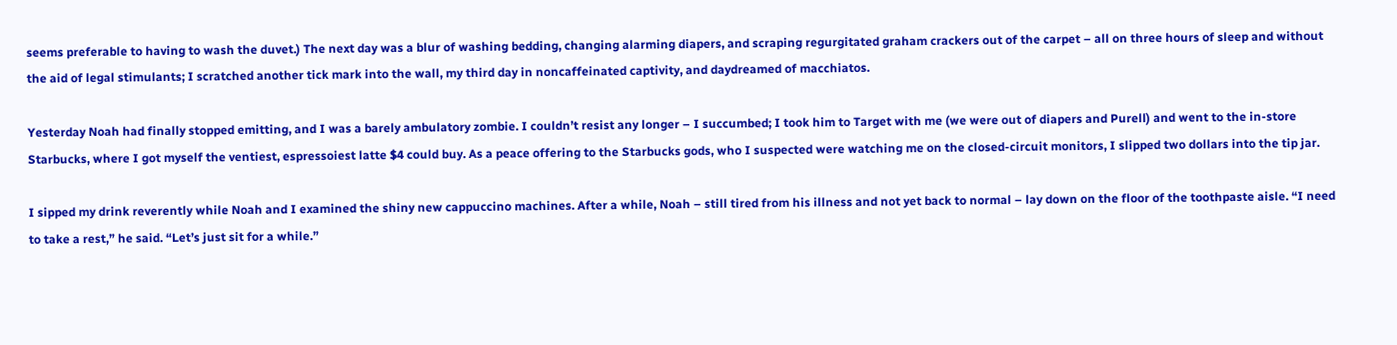seems preferable to having to wash the duvet.) The next day was a blur of washing bedding, changing alarming diapers, and scraping regurgitated graham crackers out of the carpet – all on three hours of sleep and without the aid of legal stimulants; I scratched another tick mark into the wall, my third day in noncaffeinated captivity, and daydreamed of macchiatos.

Yesterday Noah had finally stopped emitting, and I was a barely ambulatory zombie. I couldn’t resist any longer – I succumbed; I took him to Target with me (we were out of diapers and Purell) and went to the in-store Starbucks, where I got myself the ventiest, espressoiest latte $4 could buy. As a peace offering to the Starbucks gods, who I suspected were watching me on the closed-circuit monitors, I slipped two dollars into the tip jar.

I sipped my drink reverently while Noah and I examined the shiny new cappuccino machines. After a while, Noah – still tired from his illness and not yet back to normal – lay down on the floor of the toothpaste aisle. “I need to take a rest,” he said. “Let’s just sit for a while.”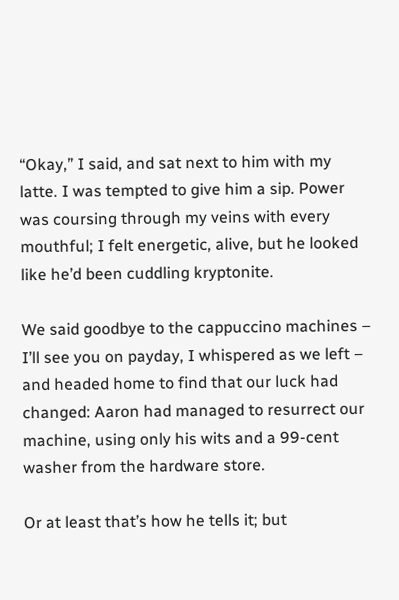“Okay,” I said, and sat next to him with my latte. I was tempted to give him a sip. Power was coursing through my veins with every mouthful; I felt energetic, alive, but he looked like he’d been cuddling kryptonite.

We said goodbye to the cappuccino machines – I’ll see you on payday, I whispered as we left – and headed home to find that our luck had changed: Aaron had managed to resurrect our machine, using only his wits and a 99-cent washer from the hardware store.

Or at least that’s how he tells it; but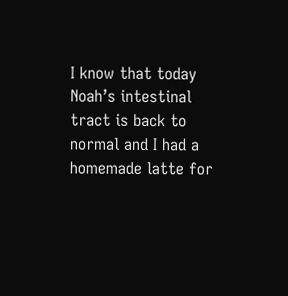I know that today Noah’s intestinal tract is back to normal and I had a homemade latte for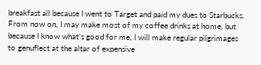breakfast all because I went to Target and paid my dues to Starbucks. From now on, I may make most of my coffee drinks at home, but because I know what’s good for me, I will make regular pilgrimages to genuflect at the altar of expensive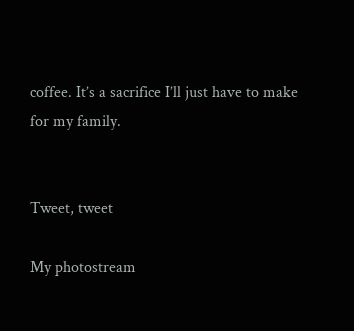coffee. It’s a sacrifice I’ll just have to make for my family.


Tweet, tweet

My photostream